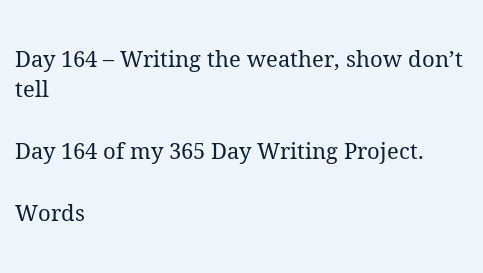Day 164 – Writing the weather, show don’t tell

Day 164 of my 365 Day Writing Project.

Words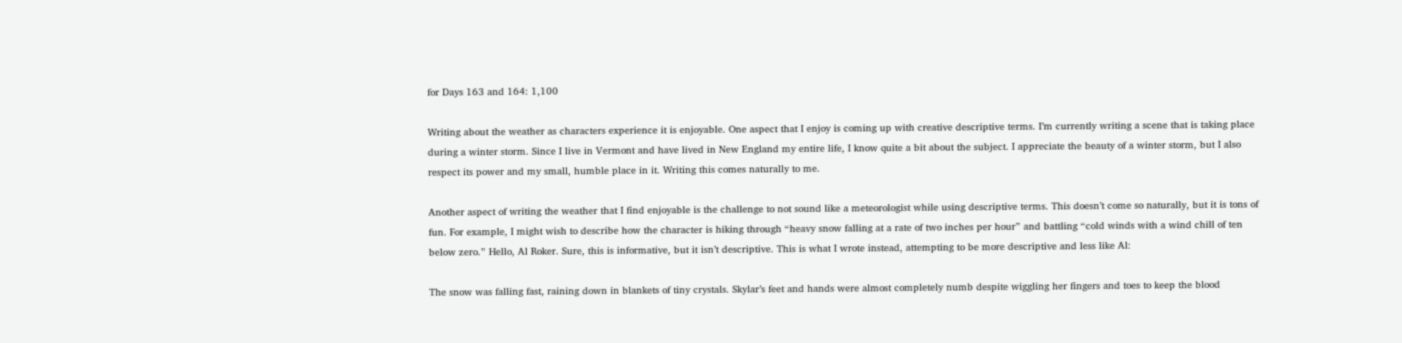for Days 163 and 164: 1,100

Writing about the weather as characters experience it is enjoyable. One aspect that I enjoy is coming up with creative descriptive terms. I’m currently writing a scene that is taking place during a winter storm. Since I live in Vermont and have lived in New England my entire life, I know quite a bit about the subject. I appreciate the beauty of a winter storm, but I also respect its power and my small, humble place in it. Writing this comes naturally to me.

Another aspect of writing the weather that I find enjoyable is the challenge to not sound like a meteorologist while using descriptive terms. This doesn’t come so naturally, but it is tons of fun. For example, I might wish to describe how the character is hiking through “heavy snow falling at a rate of two inches per hour” and battling “cold winds with a wind chill of ten below zero.” Hello, Al Roker. Sure, this is informative, but it isn’t descriptive. This is what I wrote instead, attempting to be more descriptive and less like Al:

The snow was falling fast, raining down in blankets of tiny crystals. Skylar’s feet and hands were almost completely numb despite wiggling her fingers and toes to keep the blood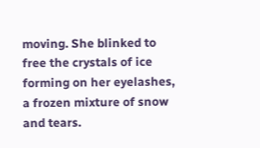moving. She blinked to free the crystals of ice forming on her eyelashes, a frozen mixture of snow and tears.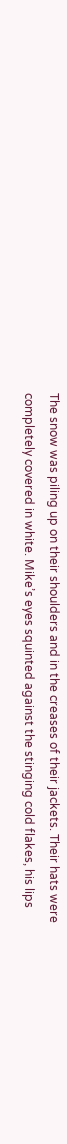The snow was piling up on their shoulders and in the creases of their jackets. Their hats were completely covered in white. Mike’s eyes squinted against the stinging cold flakes, his lips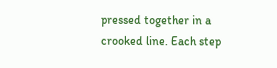pressed together in a crooked line. Each step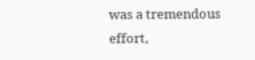was a tremendous effort,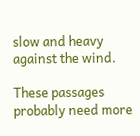slow and heavy against the wind.

These passages probably need more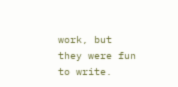work, but they were fun to write.